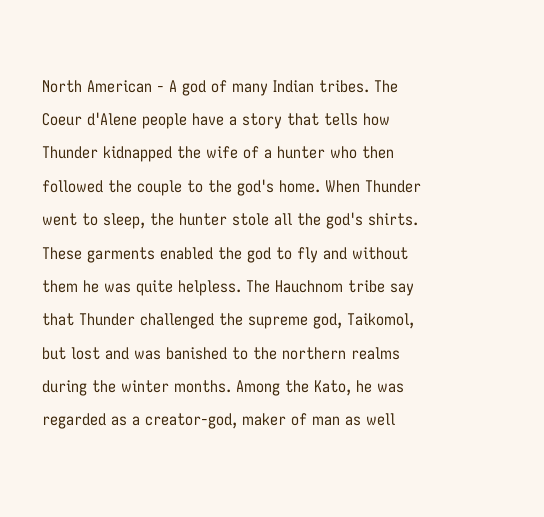North American - A god of many Indian tribes. The Coeur d'Alene people have a story that tells how Thunder kidnapped the wife of a hunter who then followed the couple to the god's home. When Thunder went to sleep, the hunter stole all the god's shirts. These garments enabled the god to fly and without them he was quite helpless. The Hauchnom tribe say that Thunder challenged the supreme god, Taikomol, but lost and was banished to the northern realms during the winter months. Among the Kato, he was regarded as a creator-god, maker of man as well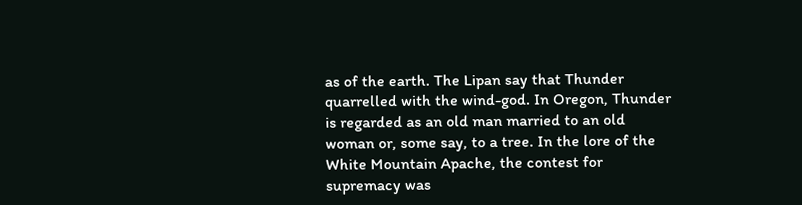as of the earth. The Lipan say that Thunder quarrelled with the wind-god. In Oregon, Thunder is regarded as an old man married to an old woman or, some say, to a tree. In the lore of the White Mountain Apache, the contest for supremacy was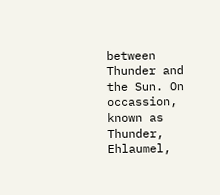between Thunder and the Sun. On occassion, known as Thunder, Ehlaumel,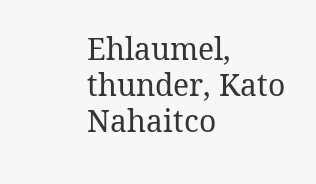Ehlaumel, thunder, Kato Nahaitco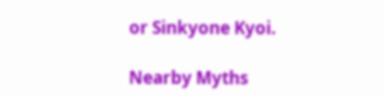or Sinkyone Kyoi.

Nearby Myths